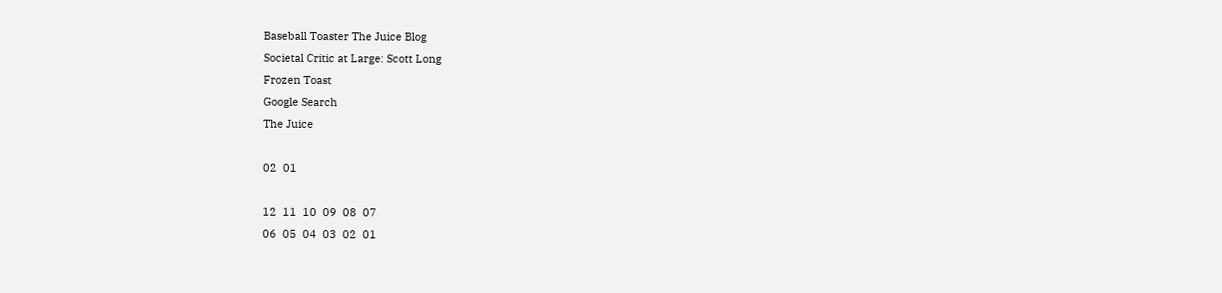Baseball Toaster The Juice Blog
Societal Critic at Large: Scott Long
Frozen Toast
Google Search
The Juice

02  01

12  11  10  09  08  07
06  05  04  03  02  01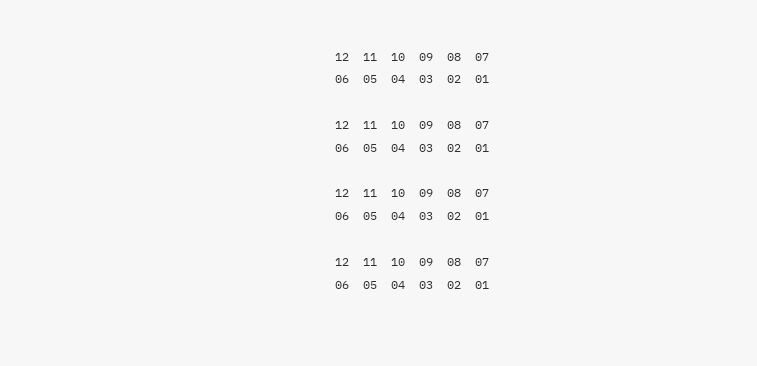12  11  10  09  08  07
06  05  04  03  02  01

12  11  10  09  08  07
06  05  04  03  02  01

12  11  10  09  08  07
06  05  04  03  02  01

12  11  10  09  08  07
06  05  04  03  02  01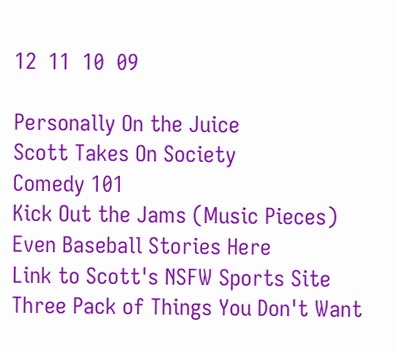12  11  10  09

Personally On the Juice
Scott Takes On Society
Comedy 101
Kick Out the Jams (Music Pieces)
Even Baseball Stories Here
Link to Scott's NSFW Sports Site
Three Pack of Things You Don't Want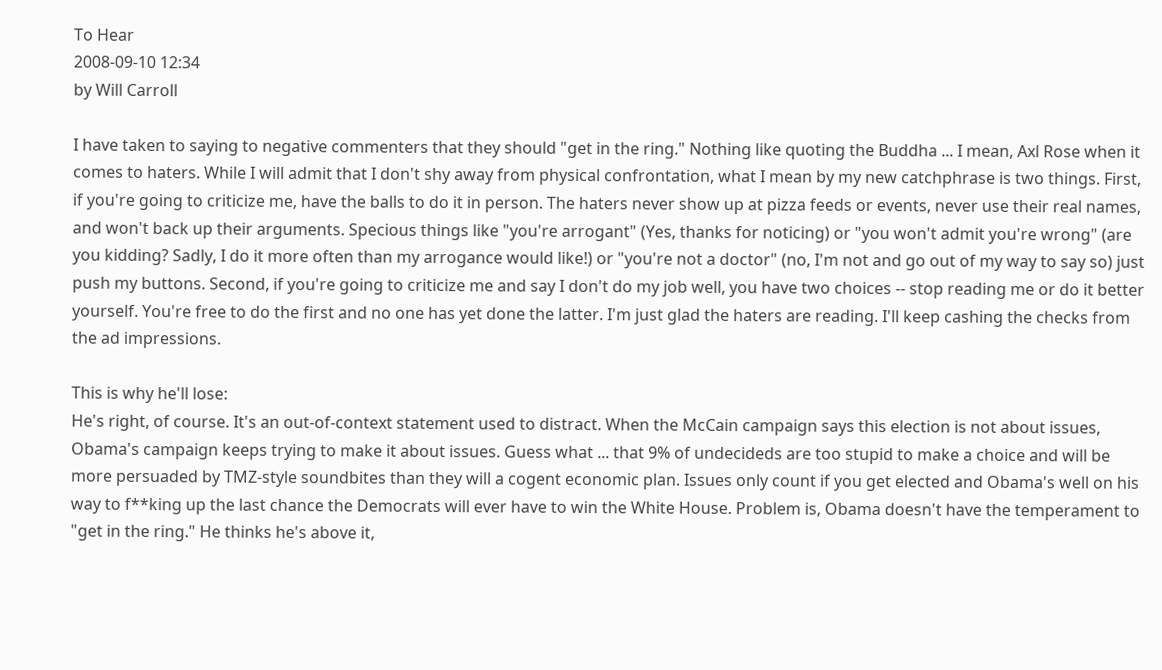To Hear
2008-09-10 12:34
by Will Carroll

I have taken to saying to negative commenters that they should "get in the ring." Nothing like quoting the Buddha ... I mean, Axl Rose when it comes to haters. While I will admit that I don't shy away from physical confrontation, what I mean by my new catchphrase is two things. First, if you're going to criticize me, have the balls to do it in person. The haters never show up at pizza feeds or events, never use their real names, and won't back up their arguments. Specious things like "you're arrogant" (Yes, thanks for noticing) or "you won't admit you're wrong" (are you kidding? Sadly, I do it more often than my arrogance would like!) or "you're not a doctor" (no, I'm not and go out of my way to say so) just push my buttons. Second, if you're going to criticize me and say I don't do my job well, you have two choices -- stop reading me or do it better yourself. You're free to do the first and no one has yet done the latter. I'm just glad the haters are reading. I'll keep cashing the checks from the ad impressions.

This is why he'll lose:
He's right, of course. It's an out-of-context statement used to distract. When the McCain campaign says this election is not about issues, Obama's campaign keeps trying to make it about issues. Guess what ... that 9% of undecideds are too stupid to make a choice and will be more persuaded by TMZ-style soundbites than they will a cogent economic plan. Issues only count if you get elected and Obama's well on his way to f**king up the last chance the Democrats will ever have to win the White House. Problem is, Obama doesn't have the temperament to "get in the ring." He thinks he's above it,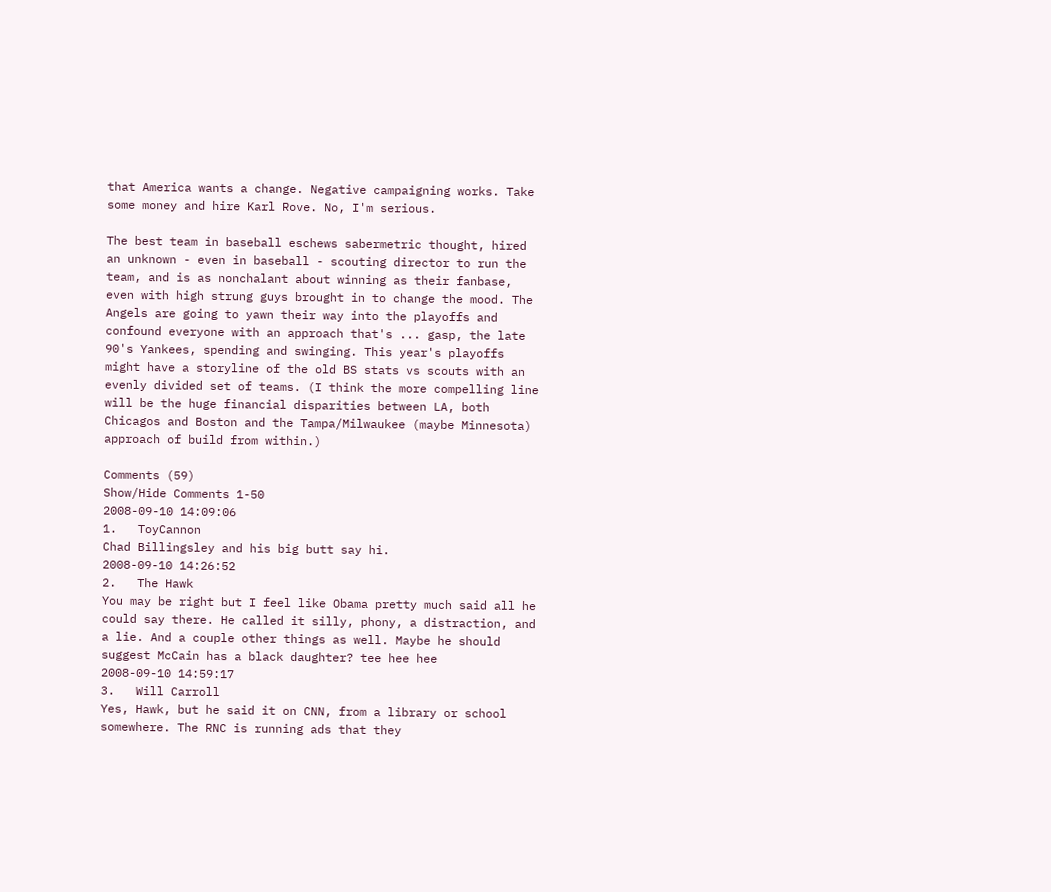that America wants a change. Negative campaigning works. Take some money and hire Karl Rove. No, I'm serious.

The best team in baseball eschews sabermetric thought, hired an unknown - even in baseball - scouting director to run the team, and is as nonchalant about winning as their fanbase, even with high strung guys brought in to change the mood. The Angels are going to yawn their way into the playoffs and confound everyone with an approach that's ... gasp, the late 90's Yankees, spending and swinging. This year's playoffs might have a storyline of the old BS stats vs scouts with an evenly divided set of teams. (I think the more compelling line will be the huge financial disparities between LA, both Chicagos and Boston and the Tampa/Milwaukee (maybe Minnesota) approach of build from within.)

Comments (59)
Show/Hide Comments 1-50
2008-09-10 14:09:06
1.   ToyCannon
Chad Billingsley and his big butt say hi.
2008-09-10 14:26:52
2.   The Hawk
You may be right but I feel like Obama pretty much said all he could say there. He called it silly, phony, a distraction, and a lie. And a couple other things as well. Maybe he should suggest McCain has a black daughter? tee hee hee
2008-09-10 14:59:17
3.   Will Carroll
Yes, Hawk, but he said it on CNN, from a library or school somewhere. The RNC is running ads that they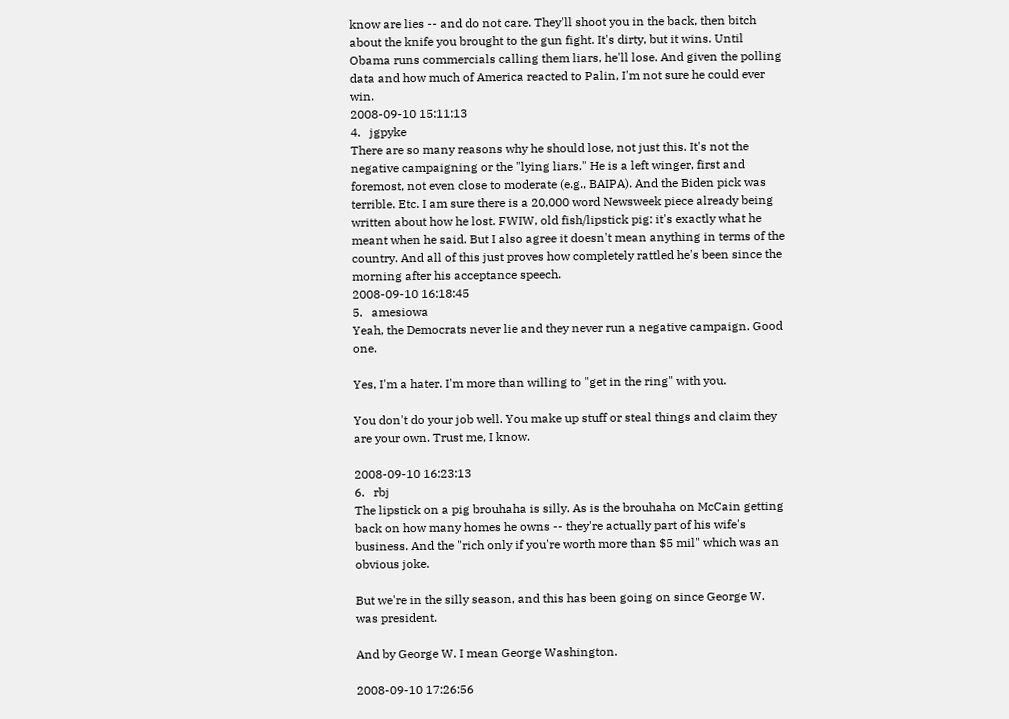know are lies -- and do not care. They'll shoot you in the back, then bitch about the knife you brought to the gun fight. It's dirty, but it wins. Until Obama runs commercials calling them liars, he'll lose. And given the polling data and how much of America reacted to Palin, I'm not sure he could ever win.
2008-09-10 15:11:13
4.   jgpyke
There are so many reasons why he should lose, not just this. It's not the negative campaigning or the "lying liars." He is a left winger, first and foremost, not even close to moderate (e.g., BAIPA). And the Biden pick was terrible. Etc. I am sure there is a 20,000 word Newsweek piece already being written about how he lost. FWIW, old fish/lipstick pig: it's exactly what he meant when he said. But I also agree it doesn't mean anything in terms of the country. And all of this just proves how completely rattled he's been since the morning after his acceptance speech.
2008-09-10 16:18:45
5.   amesiowa
Yeah, the Democrats never lie and they never run a negative campaign. Good one.

Yes, I'm a hater. I'm more than willing to "get in the ring" with you.

You don't do your job well. You make up stuff or steal things and claim they are your own. Trust me, I know.

2008-09-10 16:23:13
6.   rbj
The lipstick on a pig brouhaha is silly. As is the brouhaha on McCain getting back on how many homes he owns -- they're actually part of his wife's business. And the "rich only if you're worth more than $5 mil" which was an obvious joke.

But we're in the silly season, and this has been going on since George W. was president.

And by George W. I mean George Washington.

2008-09-10 17:26:56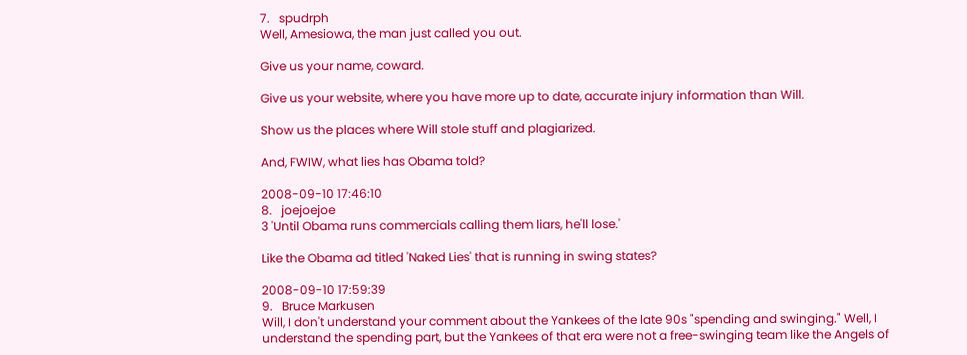7.   spudrph
Well, Amesiowa, the man just called you out.

Give us your name, coward.

Give us your website, where you have more up to date, accurate injury information than Will.

Show us the places where Will stole stuff and plagiarized.

And, FWIW, what lies has Obama told?

2008-09-10 17:46:10
8.   joejoejoe
3 'Until Obama runs commercials calling them liars, he'll lose.'

Like the Obama ad titled 'Naked Lies' that is running in swing states?

2008-09-10 17:59:39
9.   Bruce Markusen
Will, I don't understand your comment about the Yankees of the late 90s "spending and swinging." Well, I understand the spending part, but the Yankees of that era were not a free-swinging team like the Angels of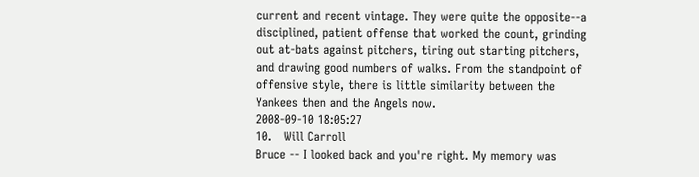current and recent vintage. They were quite the opposite--a disciplined, patient offense that worked the count, grinding out at-bats against pitchers, tiring out starting pitchers, and drawing good numbers of walks. From the standpoint of offensive style, there is little similarity between the Yankees then and the Angels now.
2008-09-10 18:05:27
10.   Will Carroll
Bruce -- I looked back and you're right. My memory was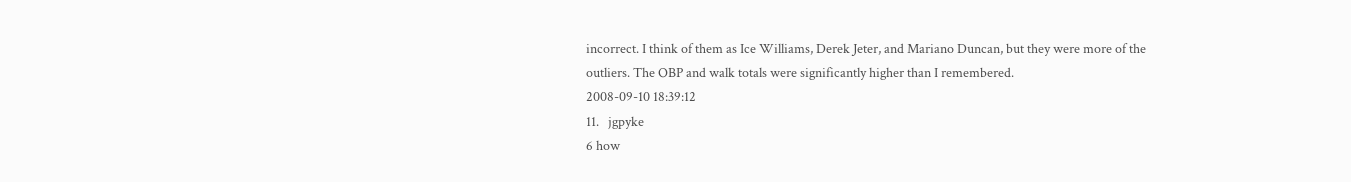incorrect. I think of them as Ice Williams, Derek Jeter, and Mariano Duncan, but they were more of the outliers. The OBP and walk totals were significantly higher than I remembered.
2008-09-10 18:39:12
11.   jgpyke
6 how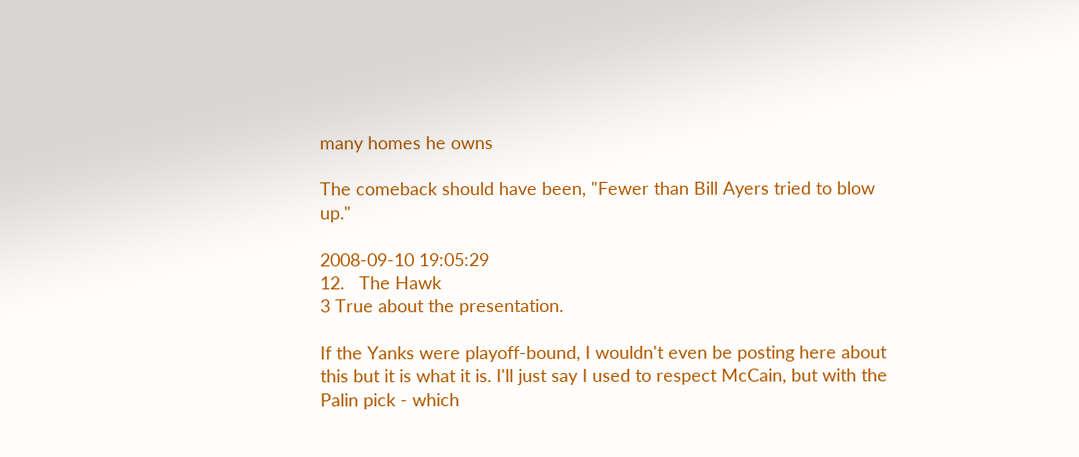many homes he owns

The comeback should have been, "Fewer than Bill Ayers tried to blow up."

2008-09-10 19:05:29
12.   The Hawk
3 True about the presentation.

If the Yanks were playoff-bound, I wouldn't even be posting here about this but it is what it is. I'll just say I used to respect McCain, but with the Palin pick - which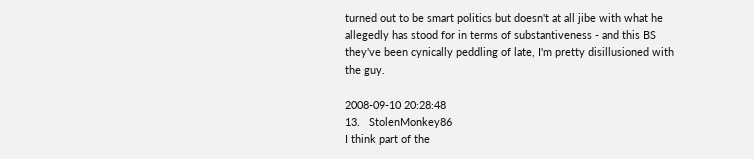turned out to be smart politics but doesn't at all jibe with what he allegedly has stood for in terms of substantiveness - and this BS they've been cynically peddling of late, I'm pretty disillusioned with the guy.

2008-09-10 20:28:48
13.   StolenMonkey86
I think part of the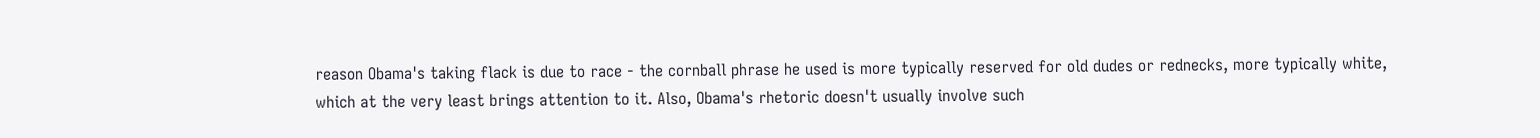reason Obama's taking flack is due to race - the cornball phrase he used is more typically reserved for old dudes or rednecks, more typically white, which at the very least brings attention to it. Also, Obama's rhetoric doesn't usually involve such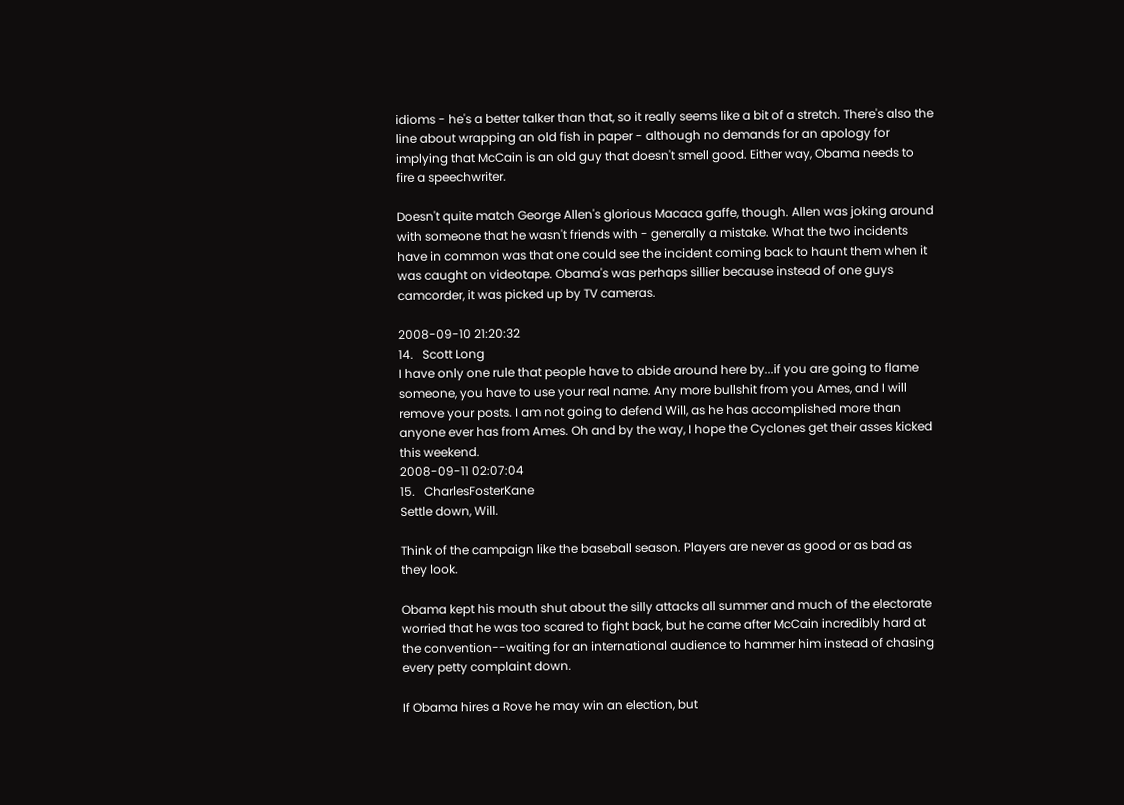idioms - he's a better talker than that, so it really seems like a bit of a stretch. There's also the line about wrapping an old fish in paper - although no demands for an apology for implying that McCain is an old guy that doesn't smell good. Either way, Obama needs to fire a speechwriter.

Doesn't quite match George Allen's glorious Macaca gaffe, though. Allen was joking around with someone that he wasn't friends with - generally a mistake. What the two incidents have in common was that one could see the incident coming back to haunt them when it was caught on videotape. Obama's was perhaps sillier because instead of one guys camcorder, it was picked up by TV cameras.

2008-09-10 21:20:32
14.   Scott Long
I have only one rule that people have to abide around here by...if you are going to flame someone, you have to use your real name. Any more bullshit from you Ames, and I will remove your posts. I am not going to defend Will, as he has accomplished more than anyone ever has from Ames. Oh and by the way, I hope the Cyclones get their asses kicked this weekend.
2008-09-11 02:07:04
15.   CharlesFosterKane
Settle down, Will.

Think of the campaign like the baseball season. Players are never as good or as bad as they look.

Obama kept his mouth shut about the silly attacks all summer and much of the electorate worried that he was too scared to fight back, but he came after McCain incredibly hard at the convention--waiting for an international audience to hammer him instead of chasing every petty complaint down.

If Obama hires a Rove he may win an election, but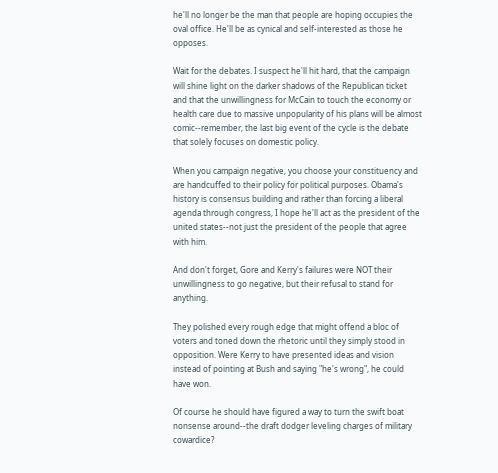he'll no longer be the man that people are hoping occupies the oval office. He'll be as cynical and self-interested as those he opposes.

Wait for the debates. I suspect he'll hit hard, that the campaign will shine light on the darker shadows of the Republican ticket and that the unwillingness for McCain to touch the economy or health care due to massive unpopularity of his plans will be almost comic--remember, the last big event of the cycle is the debate that solely focuses on domestic policy.

When you campaign negative, you choose your constituency and are handcuffed to their policy for political purposes. Obama's history is consensus building and rather than forcing a liberal agenda through congress, I hope he'll act as the president of the united states--not just the president of the people that agree with him.

And don't forget, Gore and Kerry's failures were NOT their unwillingness to go negative, but their refusal to stand for anything.

They polished every rough edge that might offend a bloc of voters and toned down the rhetoric until they simply stood in opposition. Were Kerry to have presented ideas and vision instead of pointing at Bush and saying "he's wrong", he could have won.

Of course he should have figured a way to turn the swift boat nonsense around--the draft dodger leveling charges of military cowardice?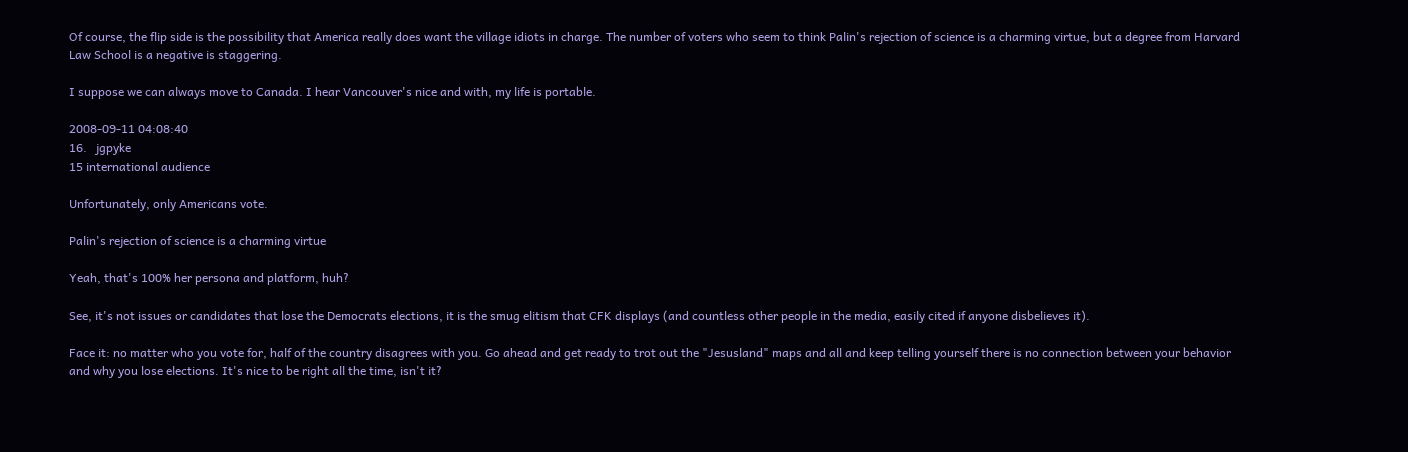Of course, the flip side is the possibility that America really does want the village idiots in charge. The number of voters who seem to think Palin's rejection of science is a charming virtue, but a degree from Harvard Law School is a negative is staggering.

I suppose we can always move to Canada. I hear Vancouver's nice and with, my life is portable.

2008-09-11 04:08:40
16.   jgpyke
15 international audience

Unfortunately, only Americans vote.

Palin's rejection of science is a charming virtue

Yeah, that's 100% her persona and platform, huh?

See, it's not issues or candidates that lose the Democrats elections, it is the smug elitism that CFK displays (and countless other people in the media, easily cited if anyone disbelieves it).

Face it: no matter who you vote for, half of the country disagrees with you. Go ahead and get ready to trot out the "Jesusland" maps and all and keep telling yourself there is no connection between your behavior and why you lose elections. It's nice to be right all the time, isn't it?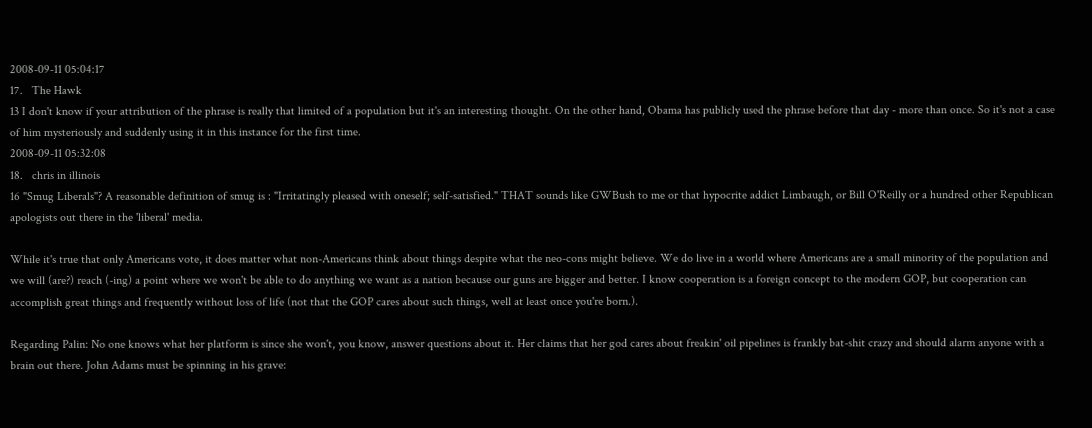2008-09-11 05:04:17
17.   The Hawk
13 I don't know if your attribution of the phrase is really that limited of a population but it's an interesting thought. On the other hand, Obama has publicly used the phrase before that day - more than once. So it's not a case of him mysteriously and suddenly using it in this instance for the first time.
2008-09-11 05:32:08
18.   chris in illinois
16 "Smug Liberals"? A reasonable definition of smug is : "Irritatingly pleased with oneself; self-satisfied." THAT sounds like GWBush to me or that hypocrite addict Limbaugh, or Bill O'Reilly or a hundred other Republican apologists out there in the 'liberal' media.

While it's true that only Americans vote, it does matter what non-Americans think about things despite what the neo-cons might believe. We do live in a world where Americans are a small minority of the population and we will (are?) reach (-ing) a point where we won't be able to do anything we want as a nation because our guns are bigger and better. I know cooperation is a foreign concept to the modern GOP, but cooperation can accomplish great things and frequently without loss of life (not that the GOP cares about such things, well at least once you're born.).

Regarding Palin: No one knows what her platform is since she won't, you know, answer questions about it. Her claims that her god cares about freakin' oil pipelines is frankly bat-shit crazy and should alarm anyone with a brain out there. John Adams must be spinning in his grave: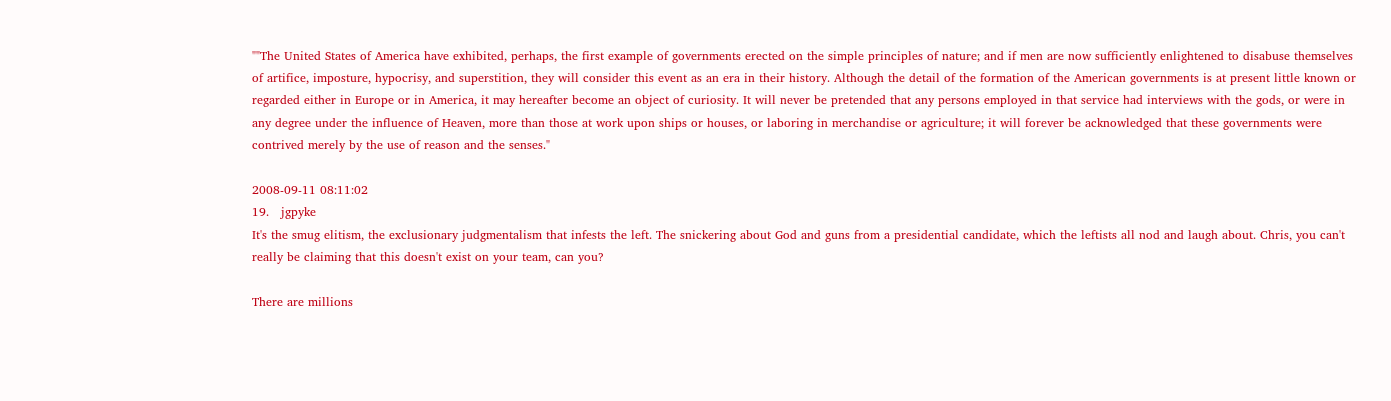""The United States of America have exhibited, perhaps, the first example of governments erected on the simple principles of nature; and if men are now sufficiently enlightened to disabuse themselves of artifice, imposture, hypocrisy, and superstition, they will consider this event as an era in their history. Although the detail of the formation of the American governments is at present little known or regarded either in Europe or in America, it may hereafter become an object of curiosity. It will never be pretended that any persons employed in that service had interviews with the gods, or were in any degree under the influence of Heaven, more than those at work upon ships or houses, or laboring in merchandise or agriculture; it will forever be acknowledged that these governments were contrived merely by the use of reason and the senses."

2008-09-11 08:11:02
19.   jgpyke
It's the smug elitism, the exclusionary judgmentalism that infests the left. The snickering about God and guns from a presidential candidate, which the leftists all nod and laugh about. Chris, you can't really be claiming that this doesn't exist on your team, can you?

There are millions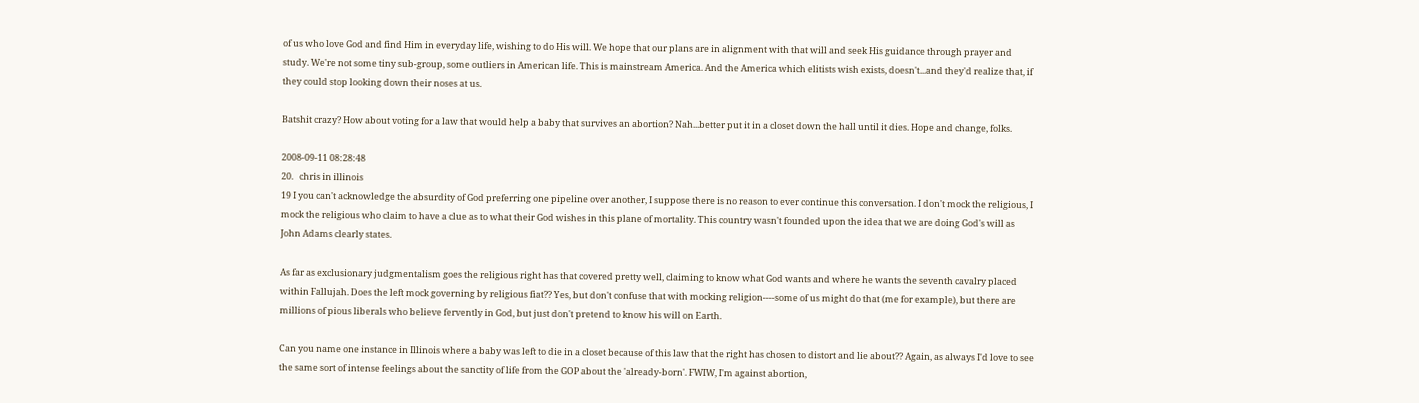of us who love God and find Him in everyday life, wishing to do His will. We hope that our plans are in alignment with that will and seek His guidance through prayer and study. We're not some tiny sub-group, some outliers in American life. This is mainstream America. And the America which elitists wish exists, doesn't...and they'd realize that, if they could stop looking down their noses at us.

Batshit crazy? How about voting for a law that would help a baby that survives an abortion? Nah...better put it in a closet down the hall until it dies. Hope and change, folks.

2008-09-11 08:28:48
20.   chris in illinois
19 I you can't acknowledge the absurdity of God preferring one pipeline over another, I suppose there is no reason to ever continue this conversation. I don't mock the religious, I mock the religious who claim to have a clue as to what their God wishes in this plane of mortality. This country wasn't founded upon the idea that we are doing God's will as John Adams clearly states.

As far as exclusionary judgmentalism goes the religious right has that covered pretty well, claiming to know what God wants and where he wants the seventh cavalry placed within Fallujah. Does the left mock governing by religious fiat?? Yes, but don't confuse that with mocking religion----some of us might do that (me for example), but there are millions of pious liberals who believe fervently in God, but just don't pretend to know his will on Earth.

Can you name one instance in Illinois where a baby was left to die in a closet because of this law that the right has chosen to distort and lie about?? Again, as always I'd love to see the same sort of intense feelings about the sanctity of life from the GOP about the 'already-born'. FWIW, I'm against abortion,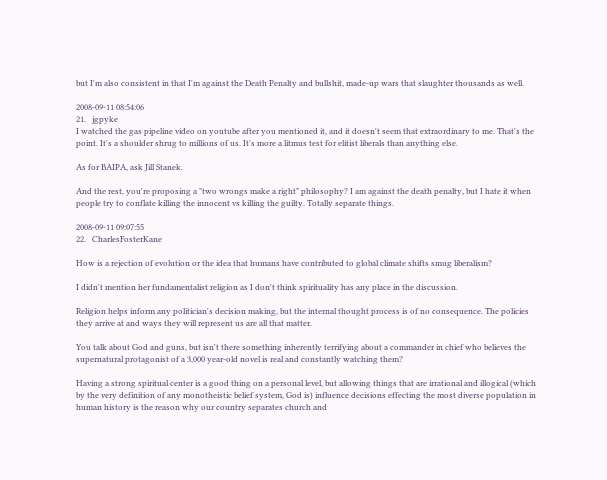but I'm also consistent in that I'm against the Death Penalty and bullshit, made-up wars that slaughter thousands as well.

2008-09-11 08:54:06
21.   jgpyke
I watched the gas pipeline video on youtube after you mentioned it, and it doesn't seem that extraordinary to me. That's the point. It's a shoulder shrug to millions of us. It's more a litmus test for elitist liberals than anything else.

As for BAIPA, ask Jill Stanek.

And the rest, you're proposing a "two wrongs make a right" philosophy? I am against the death penalty, but I hate it when people try to conflate killing the innocent vs killing the guilty. Totally separate things.

2008-09-11 09:07:55
22.   CharlesFosterKane

How is a rejection of evolution or the idea that humans have contributed to global climate shifts smug liberalism?

I didn't mention her fundamentalist religion as I don't think spirituality has any place in the discussion.

Religion helps inform any politician's decision making, but the internal thought process is of no consequence. The policies they arrive at and ways they will represent us are all that matter.

You talk about God and guns, but isn't there something inherently terrifying about a commander in chief who believes the supernatural protagonist of a 3,000 year-old novel is real and constantly watching them?

Having a strong spiritual center is a good thing on a personal level, but allowing things that are irrational and illogical (which by the very definition of any monotheistic belief system, God is) influence decisions effecting the most diverse population in human history is the reason why our country separates church and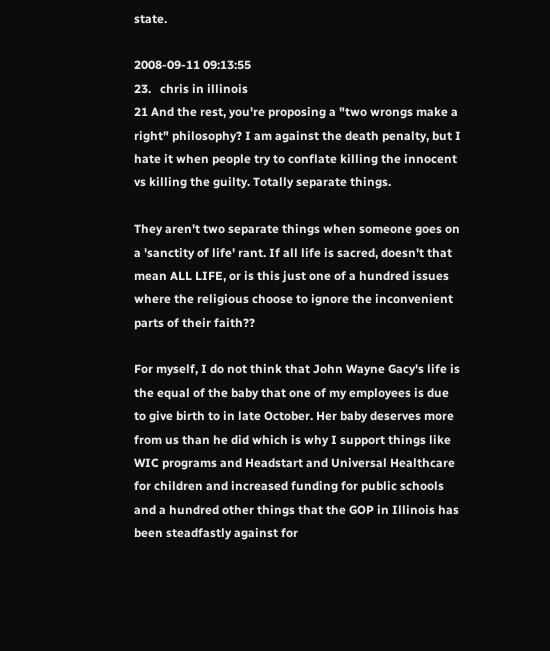state.

2008-09-11 09:13:55
23.   chris in illinois
21 And the rest, you're proposing a "two wrongs make a right" philosophy? I am against the death penalty, but I hate it when people try to conflate killing the innocent vs killing the guilty. Totally separate things.

They aren't two separate things when someone goes on a 'sanctity of life' rant. If all life is sacred, doesn't that mean ALL LIFE, or is this just one of a hundred issues where the religious choose to ignore the inconvenient parts of their faith??

For myself, I do not think that John Wayne Gacy's life is the equal of the baby that one of my employees is due to give birth to in late October. Her baby deserves more from us than he did which is why I support things like WIC programs and Headstart and Universal Healthcare for children and increased funding for public schools and a hundred other things that the GOP in Illinois has been steadfastly against for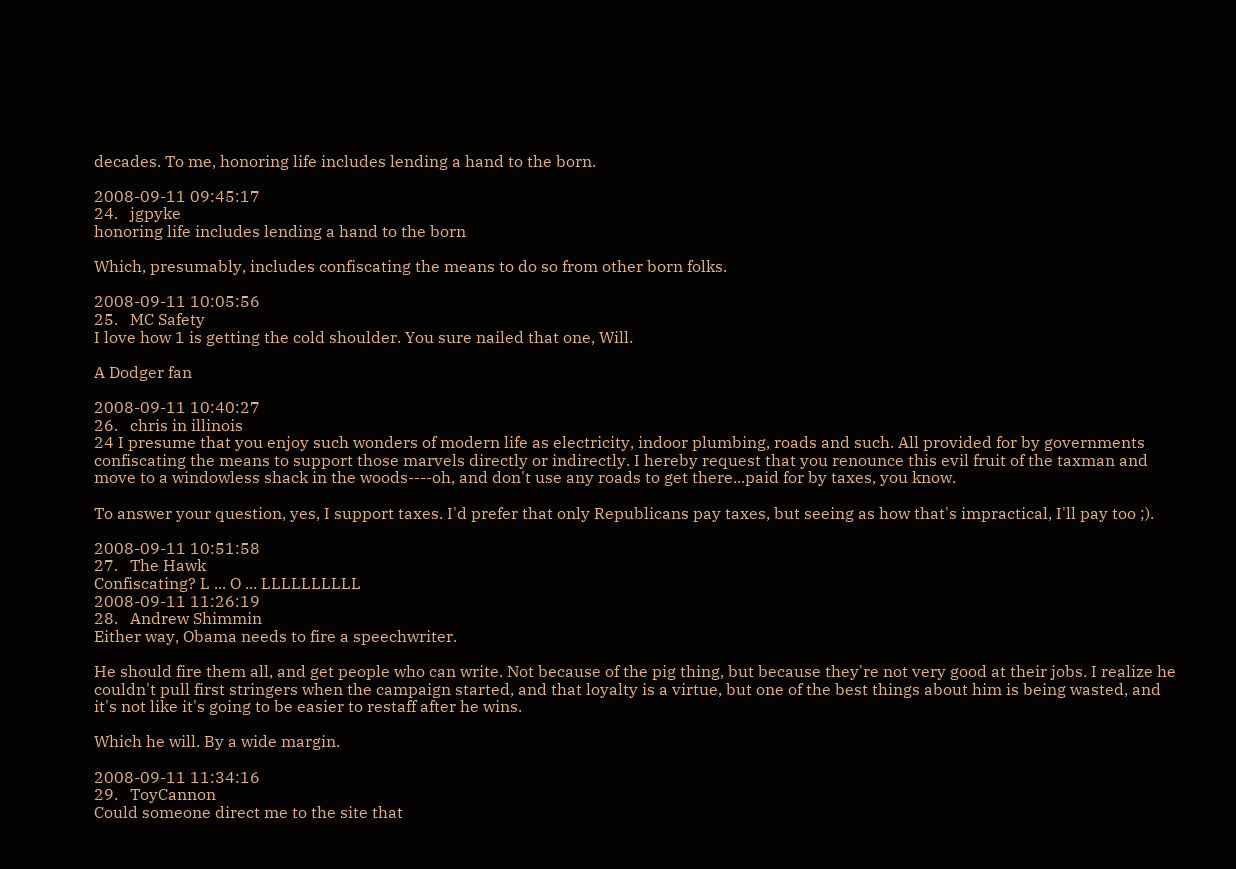decades. To me, honoring life includes lending a hand to the born.

2008-09-11 09:45:17
24.   jgpyke
honoring life includes lending a hand to the born

Which, presumably, includes confiscating the means to do so from other born folks.

2008-09-11 10:05:56
25.   MC Safety
I love how 1 is getting the cold shoulder. You sure nailed that one, Will.

A Dodger fan

2008-09-11 10:40:27
26.   chris in illinois
24 I presume that you enjoy such wonders of modern life as electricity, indoor plumbing, roads and such. All provided for by governments confiscating the means to support those marvels directly or indirectly. I hereby request that you renounce this evil fruit of the taxman and move to a windowless shack in the woods----oh, and don't use any roads to get there...paid for by taxes, you know.

To answer your question, yes, I support taxes. I'd prefer that only Republicans pay taxes, but seeing as how that's impractical, I'll pay too ;).

2008-09-11 10:51:58
27.   The Hawk
Confiscating? L ... O ... LLLLLLLLLL
2008-09-11 11:26:19
28.   Andrew Shimmin
Either way, Obama needs to fire a speechwriter.

He should fire them all, and get people who can write. Not because of the pig thing, but because they're not very good at their jobs. I realize he couldn't pull first stringers when the campaign started, and that loyalty is a virtue, but one of the best things about him is being wasted, and it's not like it's going to be easier to restaff after he wins.

Which he will. By a wide margin.

2008-09-11 11:34:16
29.   ToyCannon
Could someone direct me to the site that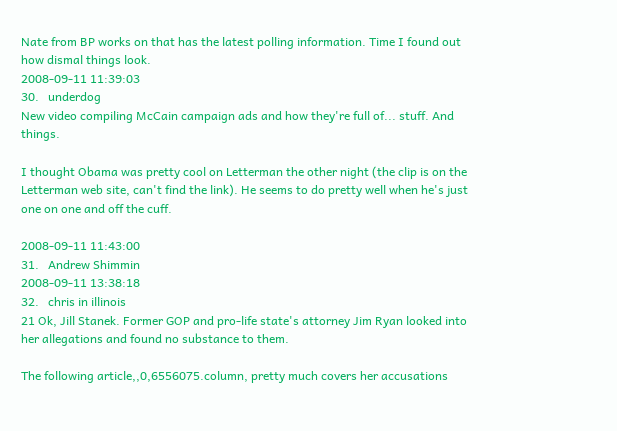Nate from BP works on that has the latest polling information. Time I found out how dismal things look.
2008-09-11 11:39:03
30.   underdog
New video compiling McCain campaign ads and how they're full of... stuff. And things.

I thought Obama was pretty cool on Letterman the other night (the clip is on the Letterman web site, can't find the link). He seems to do pretty well when he's just one on one and off the cuff.

2008-09-11 11:43:00
31.   Andrew Shimmin
2008-09-11 13:38:18
32.   chris in illinois
21 Ok, Jill Stanek. Former GOP and pro-life state's attorney Jim Ryan looked into her allegations and found no substance to them.

The following article,,0,6556075.column, pretty much covers her accusations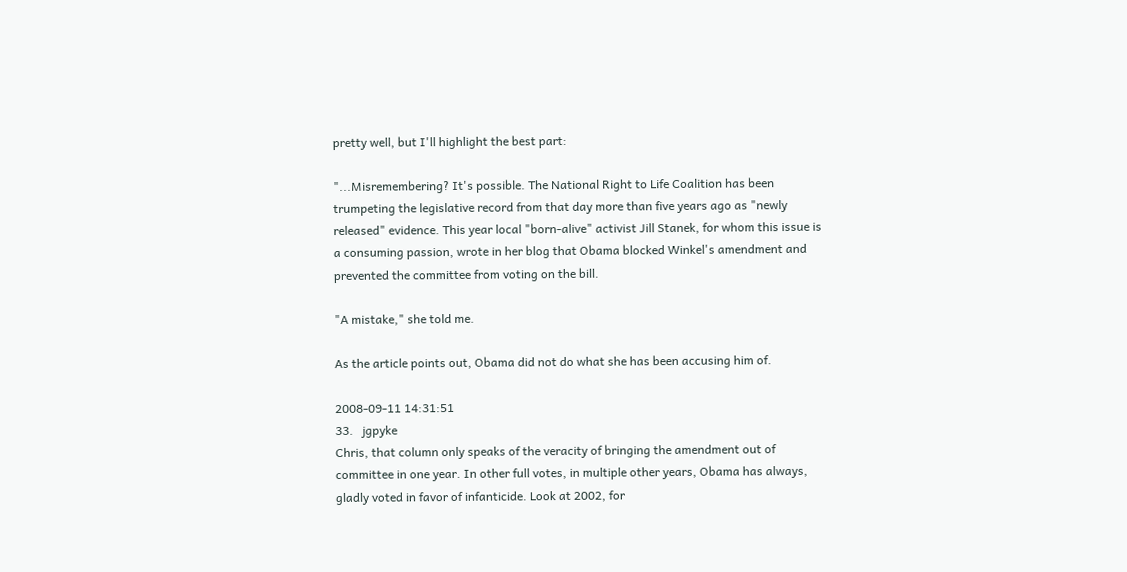pretty well, but I'll highlight the best part:

"...Misremembering? It's possible. The National Right to Life Coalition has been trumpeting the legislative record from that day more than five years ago as "newly released" evidence. This year local "born-alive" activist Jill Stanek, for whom this issue is a consuming passion, wrote in her blog that Obama blocked Winkel's amendment and prevented the committee from voting on the bill.

"A mistake," she told me.

As the article points out, Obama did not do what she has been accusing him of.

2008-09-11 14:31:51
33.   jgpyke
Chris, that column only speaks of the veracity of bringing the amendment out of committee in one year. In other full votes, in multiple other years, Obama has always, gladly voted in favor of infanticide. Look at 2002, for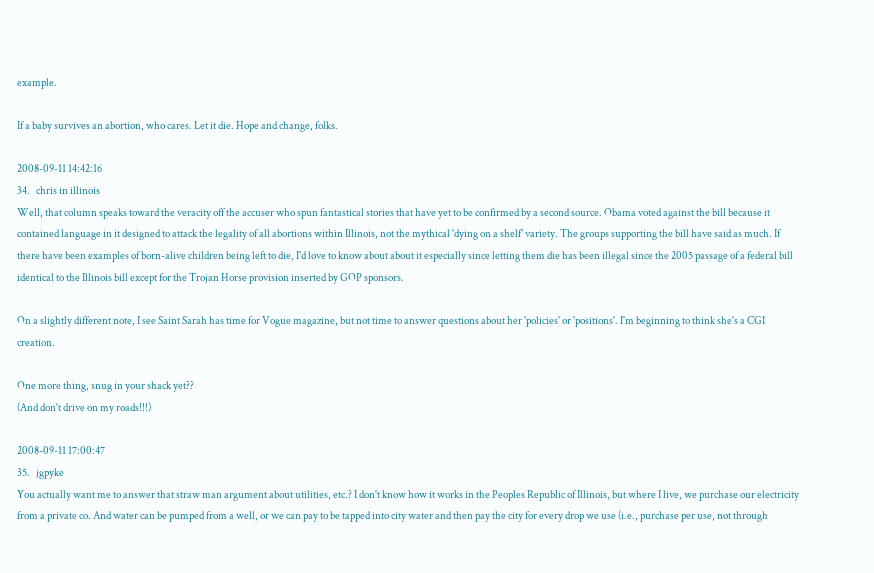example.

If a baby survives an abortion, who cares. Let it die. Hope and change, folks.

2008-09-11 14:42:16
34.   chris in illinois
Well, that column speaks toward the veracity off the accuser who spun fantastical stories that have yet to be confirmed by a second source. Obama voted against the bill because it contained language in it designed to attack the legality of all abortions within Illinois, not the mythical 'dying on a shelf' variety. The groups supporting the bill have said as much. If there have been examples of born-alive children being left to die, I'd love to know about about it especially since letting them die has been illegal since the 2005 passage of a federal bill identical to the Illinois bill except for the Trojan Horse provision inserted by GOP sponsors.

On a slightly different note, I see Saint Sarah has time for Vogue magazine, but not time to answer questions about her 'policies' or 'positions'. I'm beginning to think she's a CGI creation.

One more thing, snug in your shack yet??
(And don't drive on my roads!!!)

2008-09-11 17:00:47
35.   jgpyke
You actually want me to answer that straw man argument about utilities, etc.? I don't know how it works in the Peoples Republic of Illinois, but where I live, we purchase our electricity from a private co. And water can be pumped from a well, or we can pay to be tapped into city water and then pay the city for every drop we use (i.e., purchase per use, not through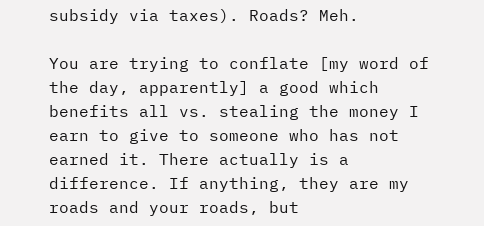subsidy via taxes). Roads? Meh.

You are trying to conflate [my word of the day, apparently] a good which benefits all vs. stealing the money I earn to give to someone who has not earned it. There actually is a difference. If anything, they are my roads and your roads, but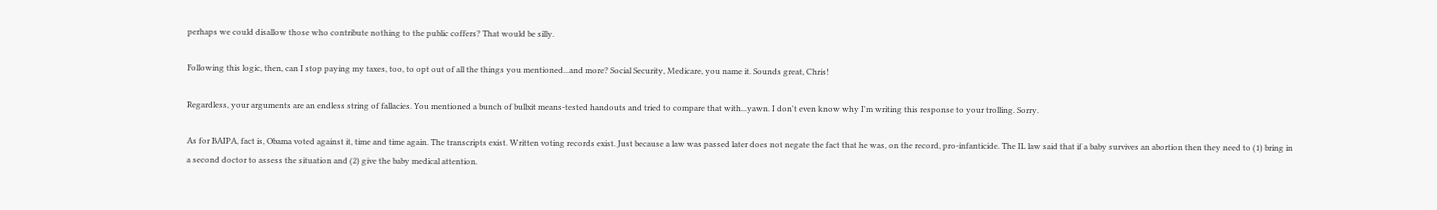perhaps we could disallow those who contribute nothing to the public coffers? That would be silly.

Following this logic, then, can I stop paying my taxes, too, to opt out of all the things you mentioned...and more? Social Security, Medicare, you name it. Sounds great, Chris!

Regardless, your arguments are an endless string of fallacies. You mentioned a bunch of bullxit means-tested handouts and tried to compare that with...yawn. I don't even know why I'm writing this response to your trolling. Sorry.

As for BAIPA, fact is, Obama voted against it, time and time again. The transcripts exist. Written voting records exist. Just because a law was passed later does not negate the fact that he was, on the record, pro-infanticide. The IL law said that if a baby survives an abortion then they need to (1) bring in a second doctor to assess the situation and (2) give the baby medical attention.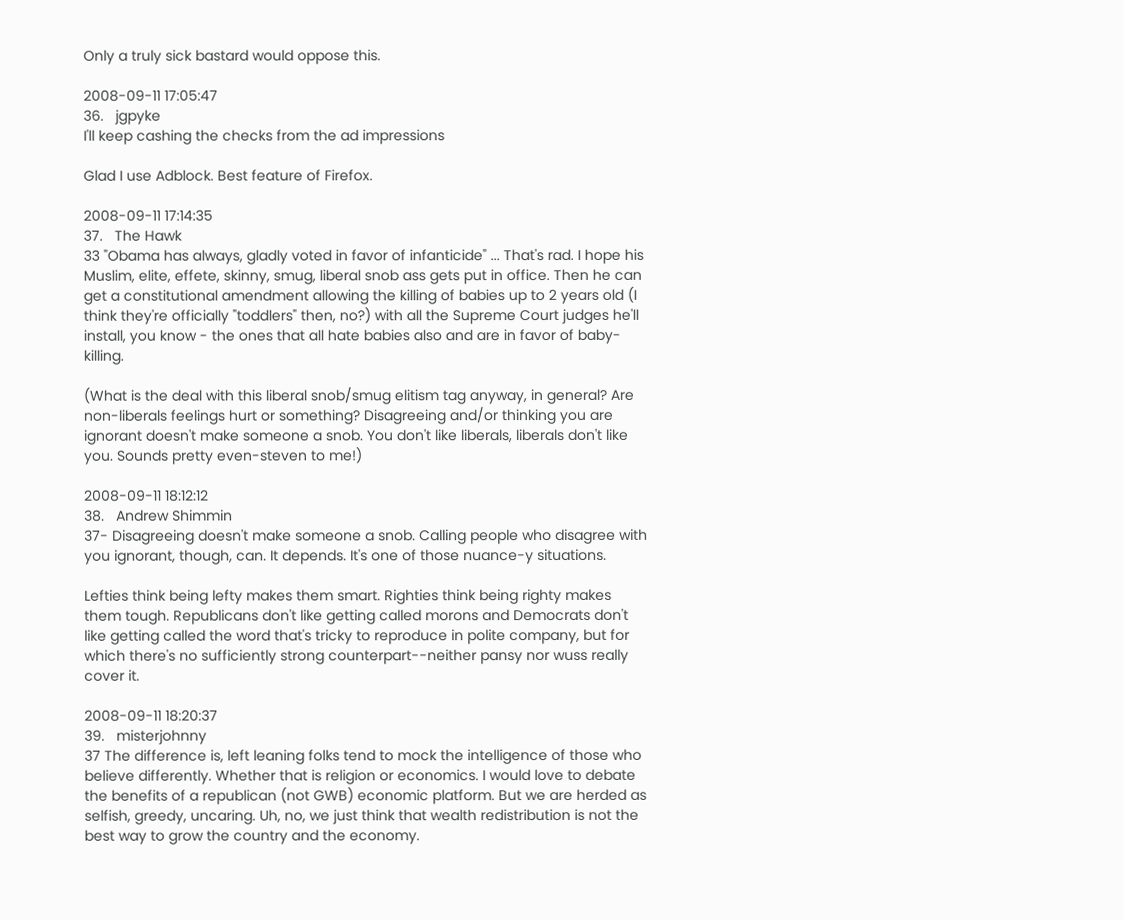Only a truly sick bastard would oppose this.

2008-09-11 17:05:47
36.   jgpyke
I'll keep cashing the checks from the ad impressions

Glad I use Adblock. Best feature of Firefox.

2008-09-11 17:14:35
37.   The Hawk
33 "Obama has always, gladly voted in favor of infanticide" ... That's rad. I hope his Muslim, elite, effete, skinny, smug, liberal snob ass gets put in office. Then he can get a constitutional amendment allowing the killing of babies up to 2 years old (I think they're officially "toddlers" then, no?) with all the Supreme Court judges he'll install, you know - the ones that all hate babies also and are in favor of baby-killing.

(What is the deal with this liberal snob/smug elitism tag anyway, in general? Are non-liberals feelings hurt or something? Disagreeing and/or thinking you are ignorant doesn't make someone a snob. You don't like liberals, liberals don't like you. Sounds pretty even-steven to me!)

2008-09-11 18:12:12
38.   Andrew Shimmin
37- Disagreeing doesn't make someone a snob. Calling people who disagree with you ignorant, though, can. It depends. It's one of those nuance-y situations.

Lefties think being lefty makes them smart. Righties think being righty makes them tough. Republicans don't like getting called morons and Democrats don't like getting called the word that's tricky to reproduce in polite company, but for which there's no sufficiently strong counterpart--neither pansy nor wuss really cover it.

2008-09-11 18:20:37
39.   misterjohnny
37 The difference is, left leaning folks tend to mock the intelligence of those who believe differently. Whether that is religion or economics. I would love to debate the benefits of a republican (not GWB) economic platform. But we are herded as selfish, greedy, uncaring. Uh, no, we just think that wealth redistribution is not the best way to grow the country and the economy.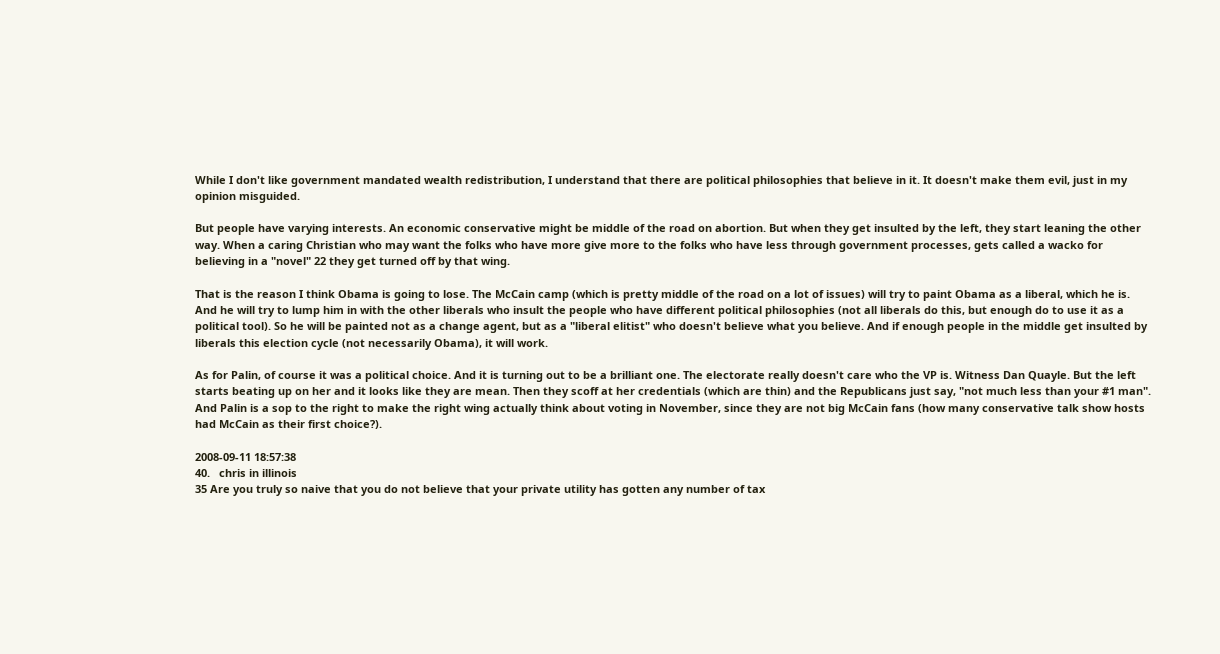While I don't like government mandated wealth redistribution, I understand that there are political philosophies that believe in it. It doesn't make them evil, just in my opinion misguided.

But people have varying interests. An economic conservative might be middle of the road on abortion. But when they get insulted by the left, they start leaning the other way. When a caring Christian who may want the folks who have more give more to the folks who have less through government processes, gets called a wacko for believing in a "novel" 22 they get turned off by that wing.

That is the reason I think Obama is going to lose. The McCain camp (which is pretty middle of the road on a lot of issues) will try to paint Obama as a liberal, which he is. And he will try to lump him in with the other liberals who insult the people who have different political philosophies (not all liberals do this, but enough do to use it as a political tool). So he will be painted not as a change agent, but as a "liberal elitist" who doesn't believe what you believe. And if enough people in the middle get insulted by liberals this election cycle (not necessarily Obama), it will work.

As for Palin, of course it was a political choice. And it is turning out to be a brilliant one. The electorate really doesn't care who the VP is. Witness Dan Quayle. But the left starts beating up on her and it looks like they are mean. Then they scoff at her credentials (which are thin) and the Republicans just say, "not much less than your #1 man". And Palin is a sop to the right to make the right wing actually think about voting in November, since they are not big McCain fans (how many conservative talk show hosts had McCain as their first choice?).

2008-09-11 18:57:38
40.   chris in illinois
35 Are you truly so naive that you do not believe that your private utility has gotten any number of tax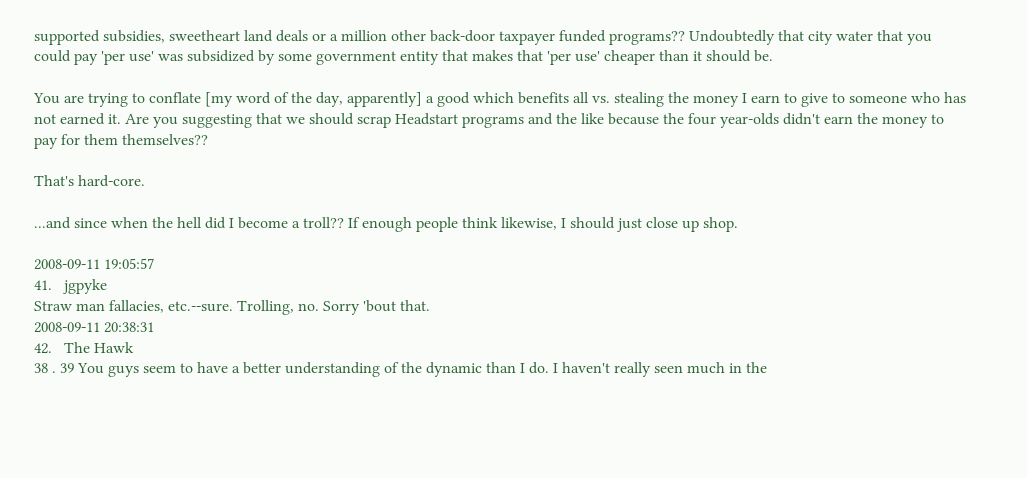supported subsidies, sweetheart land deals or a million other back-door taxpayer funded programs?? Undoubtedly that city water that you could pay 'per use' was subsidized by some government entity that makes that 'per use' cheaper than it should be.

You are trying to conflate [my word of the day, apparently] a good which benefits all vs. stealing the money I earn to give to someone who has not earned it. Are you suggesting that we should scrap Headstart programs and the like because the four year-olds didn't earn the money to pay for them themselves??

That's hard-core.

...and since when the hell did I become a troll?? If enough people think likewise, I should just close up shop.

2008-09-11 19:05:57
41.   jgpyke
Straw man fallacies, etc.--sure. Trolling, no. Sorry 'bout that.
2008-09-11 20:38:31
42.   The Hawk
38 . 39 You guys seem to have a better understanding of the dynamic than I do. I haven't really seen much in the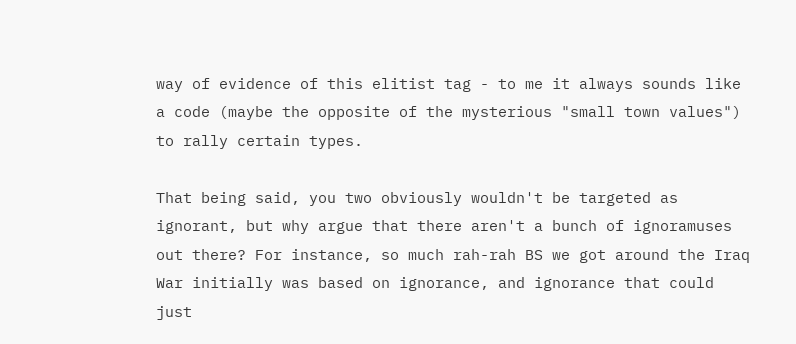way of evidence of this elitist tag - to me it always sounds like a code (maybe the opposite of the mysterious "small town values") to rally certain types.

That being said, you two obviously wouldn't be targeted as ignorant, but why argue that there aren't a bunch of ignoramuses out there? For instance, so much rah-rah BS we got around the Iraq War initially was based on ignorance, and ignorance that could just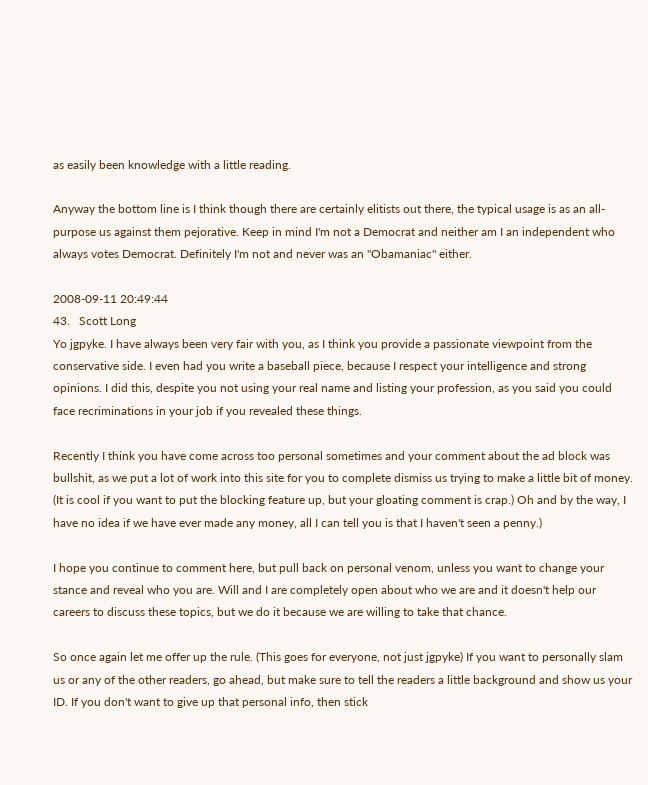as easily been knowledge with a little reading.

Anyway the bottom line is I think though there are certainly elitists out there, the typical usage is as an all-purpose us against them pejorative. Keep in mind I'm not a Democrat and neither am I an independent who always votes Democrat. Definitely I'm not and never was an "Obamaniac" either.

2008-09-11 20:49:44
43.   Scott Long
Yo jgpyke. I have always been very fair with you, as I think you provide a passionate viewpoint from the conservative side. I even had you write a baseball piece, because I respect your intelligence and strong opinions. I did this, despite you not using your real name and listing your profession, as you said you could face recriminations in your job if you revealed these things.

Recently I think you have come across too personal sometimes and your comment about the ad block was bullshit, as we put a lot of work into this site for you to complete dismiss us trying to make a little bit of money. (It is cool if you want to put the blocking feature up, but your gloating comment is crap.) Oh and by the way, I have no idea if we have ever made any money, all I can tell you is that I haven't seen a penny.)

I hope you continue to comment here, but pull back on personal venom, unless you want to change your stance and reveal who you are. Will and I are completely open about who we are and it doesn't help our careers to discuss these topics, but we do it because we are willing to take that chance.

So once again let me offer up the rule. (This goes for everyone, not just jgpyke) If you want to personally slam us or any of the other readers, go ahead, but make sure to tell the readers a little background and show us your ID. If you don't want to give up that personal info, then stick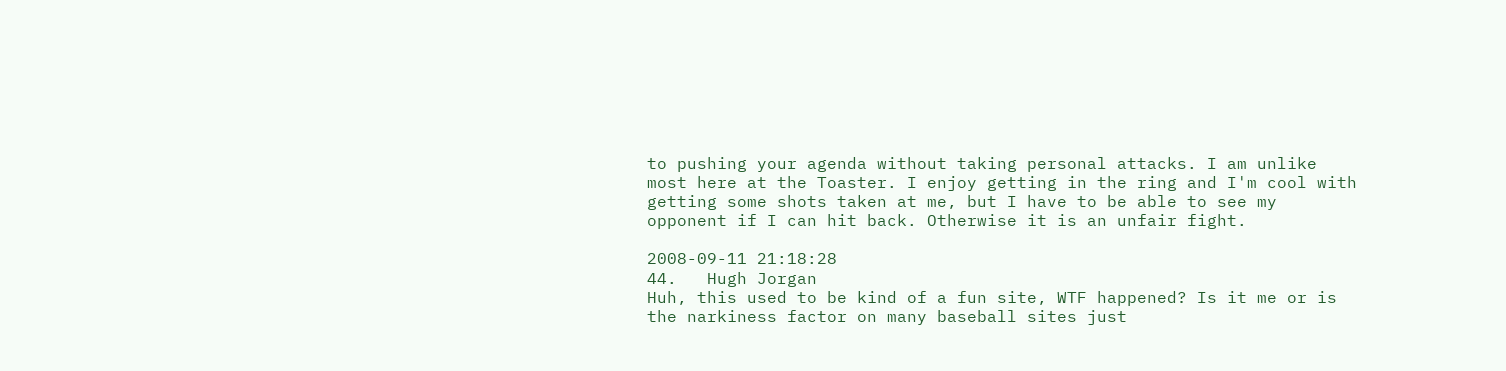to pushing your agenda without taking personal attacks. I am unlike most here at the Toaster. I enjoy getting in the ring and I'm cool with getting some shots taken at me, but I have to be able to see my opponent if I can hit back. Otherwise it is an unfair fight.

2008-09-11 21:18:28
44.   Hugh Jorgan
Huh, this used to be kind of a fun site, WTF happened? Is it me or is the narkiness factor on many baseball sites just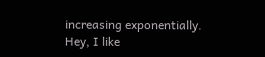increasing exponentially.
Hey, I like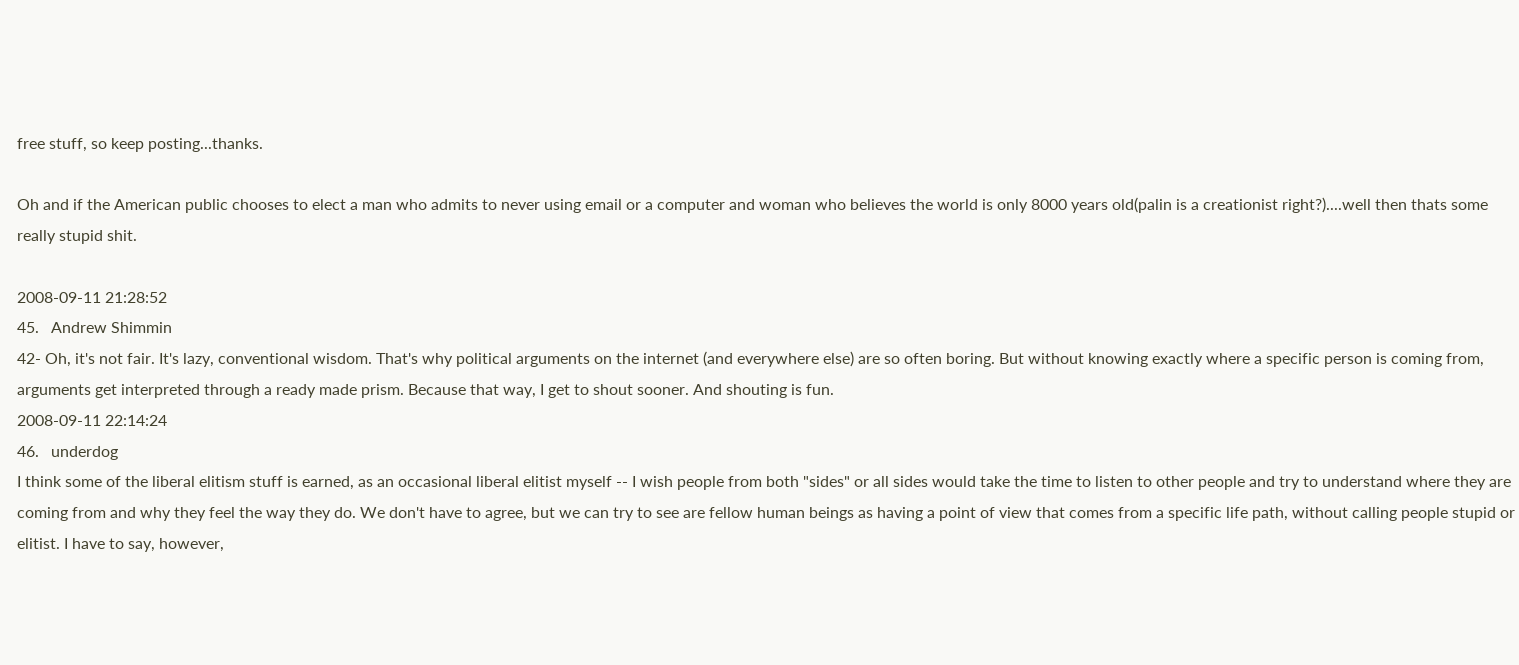free stuff, so keep posting...thanks.

Oh and if the American public chooses to elect a man who admits to never using email or a computer and woman who believes the world is only 8000 years old(palin is a creationist right?)....well then thats some really stupid shit.

2008-09-11 21:28:52
45.   Andrew Shimmin
42- Oh, it's not fair. It's lazy, conventional wisdom. That's why political arguments on the internet (and everywhere else) are so often boring. But without knowing exactly where a specific person is coming from, arguments get interpreted through a ready made prism. Because that way, I get to shout sooner. And shouting is fun.
2008-09-11 22:14:24
46.   underdog
I think some of the liberal elitism stuff is earned, as an occasional liberal elitist myself -- I wish people from both "sides" or all sides would take the time to listen to other people and try to understand where they are coming from and why they feel the way they do. We don't have to agree, but we can try to see are fellow human beings as having a point of view that comes from a specific life path, without calling people stupid or elitist. I have to say, however,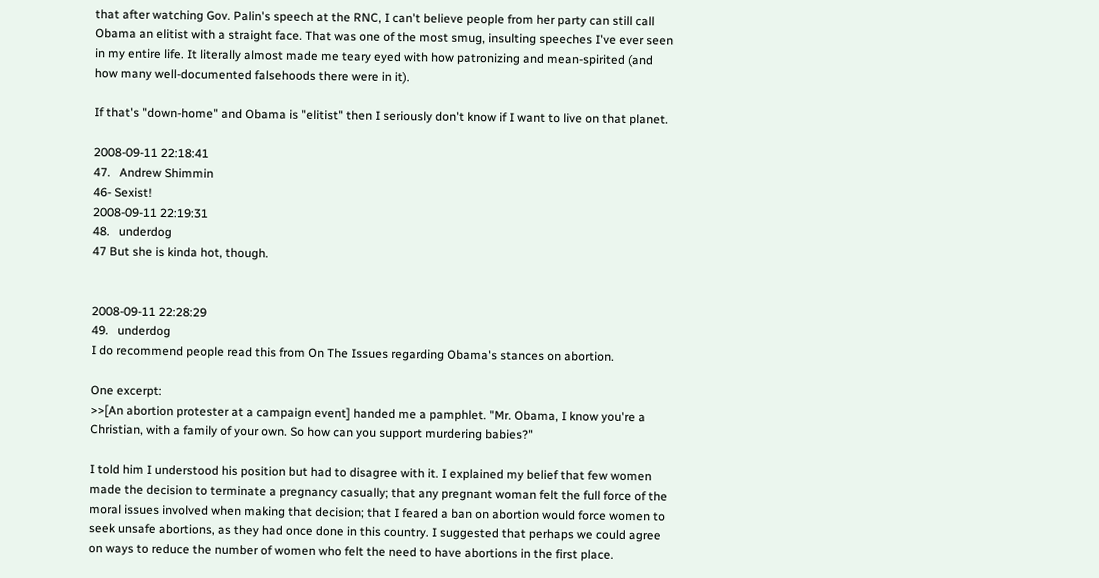that after watching Gov. Palin's speech at the RNC, I can't believe people from her party can still call Obama an elitist with a straight face. That was one of the most smug, insulting speeches I've ever seen in my entire life. It literally almost made me teary eyed with how patronizing and mean-spirited (and how many well-documented falsehoods there were in it).

If that's "down-home" and Obama is "elitist" then I seriously don't know if I want to live on that planet.

2008-09-11 22:18:41
47.   Andrew Shimmin
46- Sexist!
2008-09-11 22:19:31
48.   underdog
47 But she is kinda hot, though.


2008-09-11 22:28:29
49.   underdog
I do recommend people read this from On The Issues regarding Obama's stances on abortion.

One excerpt:
>>[An abortion protester at a campaign event] handed me a pamphlet. "Mr. Obama, I know you're a Christian, with a family of your own. So how can you support murdering babies?"

I told him I understood his position but had to disagree with it. I explained my belief that few women made the decision to terminate a pregnancy casually; that any pregnant woman felt the full force of the moral issues involved when making that decision; that I feared a ban on abortion would force women to seek unsafe abortions, as they had once done in this country. I suggested that perhaps we could agree on ways to reduce the number of women who felt the need to have abortions in the first place.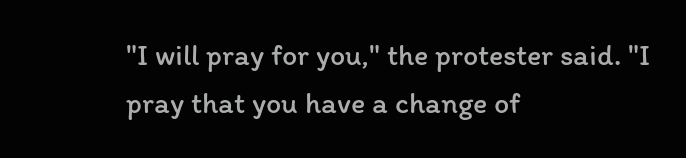"I will pray for you," the protester said. "I pray that you have a change of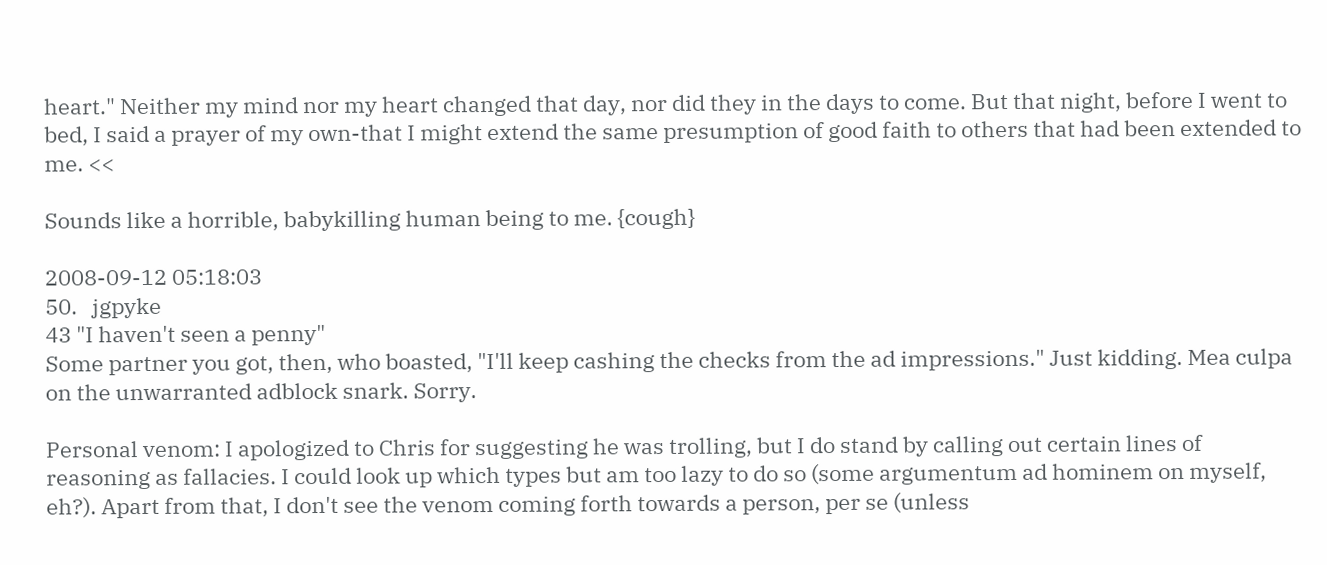heart." Neither my mind nor my heart changed that day, nor did they in the days to come. But that night, before I went to bed, I said a prayer of my own-that I might extend the same presumption of good faith to others that had been extended to me. <<

Sounds like a horrible, babykilling human being to me. {cough}

2008-09-12 05:18:03
50.   jgpyke
43 "I haven't seen a penny"
Some partner you got, then, who boasted, "I'll keep cashing the checks from the ad impressions." Just kidding. Mea culpa on the unwarranted adblock snark. Sorry.

Personal venom: I apologized to Chris for suggesting he was trolling, but I do stand by calling out certain lines of reasoning as fallacies. I could look up which types but am too lazy to do so (some argumentum ad hominem on myself, eh?). Apart from that, I don't see the venom coming forth towards a person, per se (unless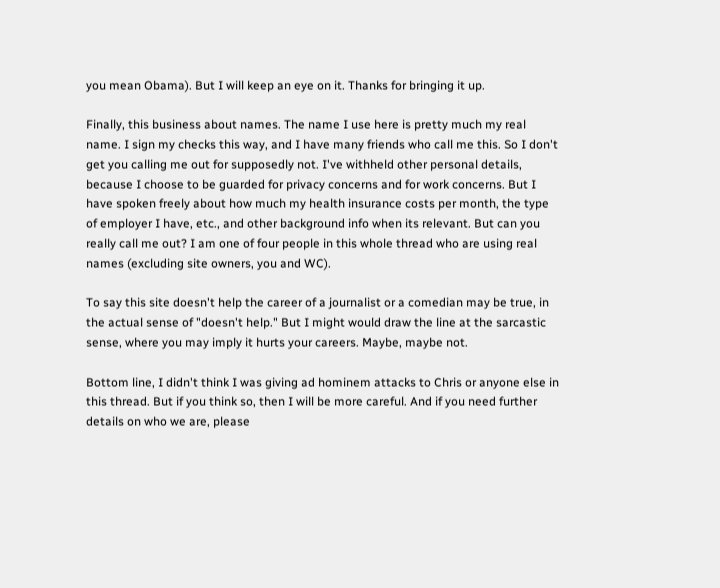you mean Obama). But I will keep an eye on it. Thanks for bringing it up.

Finally, this business about names. The name I use here is pretty much my real name. I sign my checks this way, and I have many friends who call me this. So I don't get you calling me out for supposedly not. I've withheld other personal details, because I choose to be guarded for privacy concerns and for work concerns. But I have spoken freely about how much my health insurance costs per month, the type of employer I have, etc., and other background info when its relevant. But can you really call me out? I am one of four people in this whole thread who are using real names (excluding site owners, you and WC).

To say this site doesn't help the career of a journalist or a comedian may be true, in the actual sense of "doesn't help." But I might would draw the line at the sarcastic sense, where you may imply it hurts your careers. Maybe, maybe not.

Bottom line, I didn't think I was giving ad hominem attacks to Chris or anyone else in this thread. But if you think so, then I will be more careful. And if you need further details on who we are, please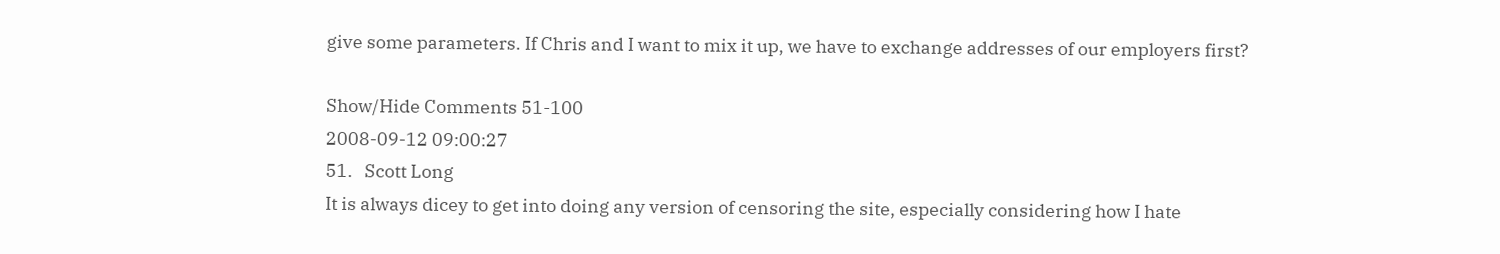give some parameters. If Chris and I want to mix it up, we have to exchange addresses of our employers first?

Show/Hide Comments 51-100
2008-09-12 09:00:27
51.   Scott Long
It is always dicey to get into doing any version of censoring the site, especially considering how I hate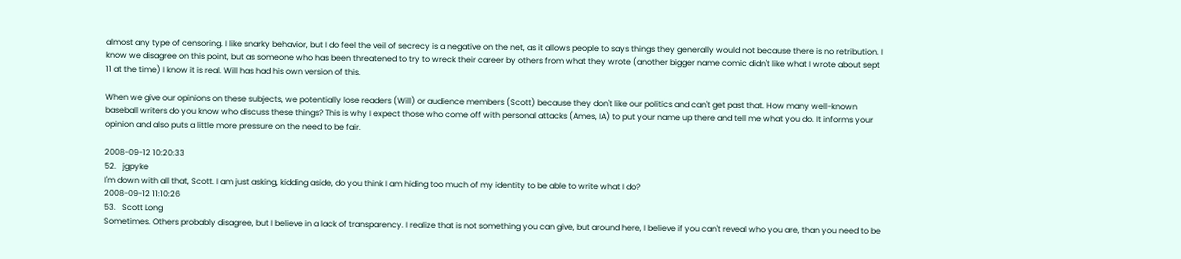almost any type of censoring. I like snarky behavior, but I do feel the veil of secrecy is a negative on the net, as it allows people to says things they generally would not because there is no retribution. I know we disagree on this point, but as someone who has been threatened to try to wreck their career by others from what they wrote (another bigger name comic didn't like what I wrote about sept 11 at the time) I know it is real. Will has had his own version of this.

When we give our opinions on these subjects, we potentially lose readers (Will) or audience members (Scott) because they don't like our politics and can't get past that. How many well-known baseball writers do you know who discuss these things? This is why I expect those who come off with personal attacks (Ames, IA) to put your name up there and tell me what you do. It informs your opinion and also puts a little more pressure on the need to be fair.

2008-09-12 10:20:33
52.   jgpyke
I'm down with all that, Scott. I am just asking, kidding aside, do you think I am hiding too much of my identity to be able to write what I do?
2008-09-12 11:10:26
53.   Scott Long
Sometimes. Others probably disagree, but I believe in a lack of transparency. I realize that is not something you can give, but around here, I believe if you can't reveal who you are, than you need to be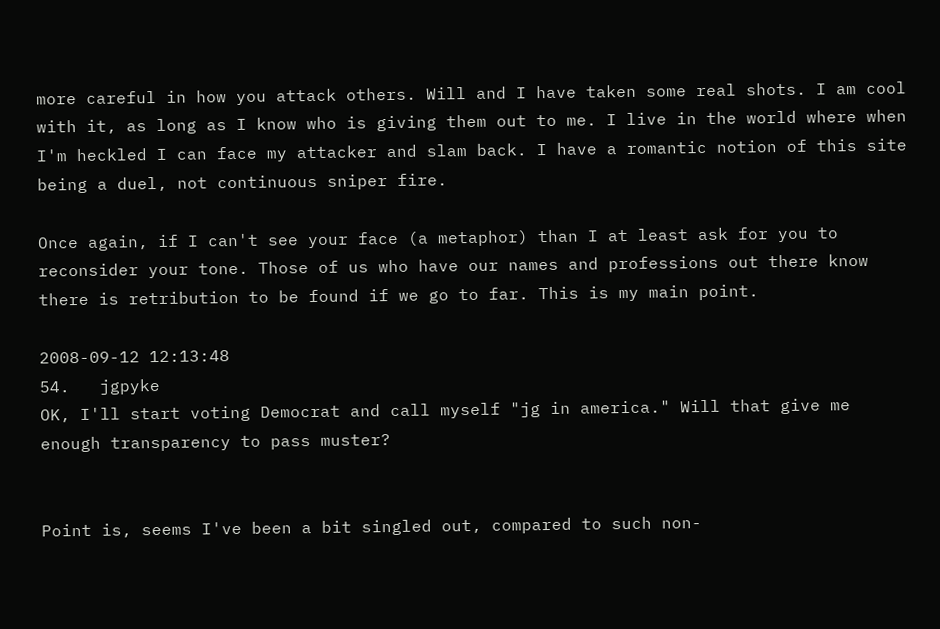more careful in how you attack others. Will and I have taken some real shots. I am cool with it, as long as I know who is giving them out to me. I live in the world where when I'm heckled I can face my attacker and slam back. I have a romantic notion of this site being a duel, not continuous sniper fire.

Once again, if I can't see your face (a metaphor) than I at least ask for you to reconsider your tone. Those of us who have our names and professions out there know there is retribution to be found if we go to far. This is my main point.

2008-09-12 12:13:48
54.   jgpyke
OK, I'll start voting Democrat and call myself "jg in america." Will that give me enough transparency to pass muster?


Point is, seems I've been a bit singled out, compared to such non-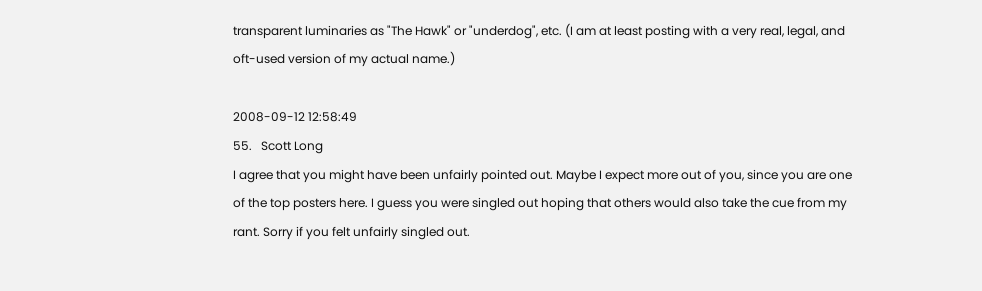transparent luminaries as "The Hawk" or "underdog", etc. (I am at least posting with a very real, legal, and oft-used version of my actual name.)

2008-09-12 12:58:49
55.   Scott Long
I agree that you might have been unfairly pointed out. Maybe I expect more out of you, since you are one of the top posters here. I guess you were singled out hoping that others would also take the cue from my rant. Sorry if you felt unfairly singled out.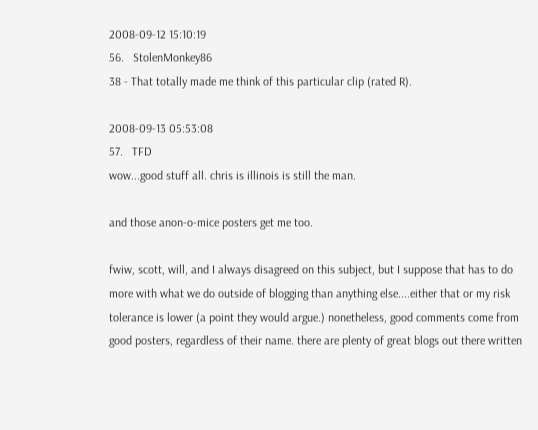2008-09-12 15:10:19
56.   StolenMonkey86
38 - That totally made me think of this particular clip (rated R).

2008-09-13 05:53:08
57.   TFD
wow...good stuff all. chris is illinois is still the man.

and those anon-o-mice posters get me too.

fwiw, scott, will, and I always disagreed on this subject, but I suppose that has to do more with what we do outside of blogging than anything else....either that or my risk tolerance is lower (a point they would argue.) nonetheless, good comments come from good posters, regardless of their name. there are plenty of great blogs out there written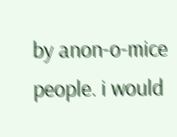by anon-o-mice people. i would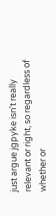just argue jgpyke isn't really relevant or right, so regardless of whether or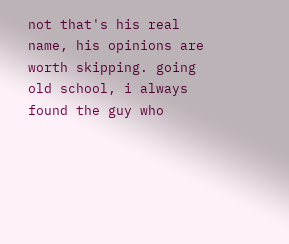not that's his real name, his opinions are worth skipping. going old school, i always found the guy who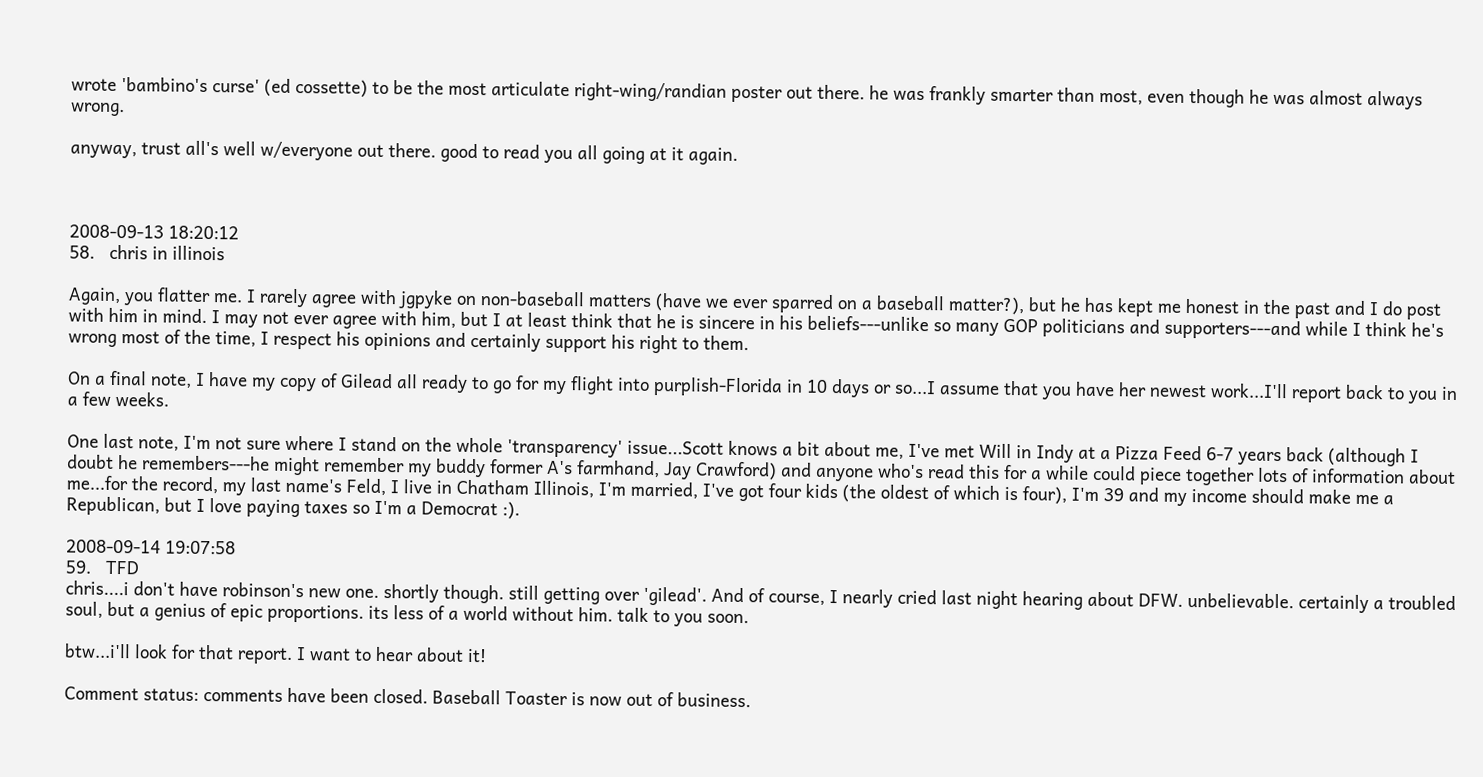wrote 'bambino's curse' (ed cossette) to be the most articulate right-wing/randian poster out there. he was frankly smarter than most, even though he was almost always wrong.

anyway, trust all's well w/everyone out there. good to read you all going at it again.



2008-09-13 18:20:12
58.   chris in illinois

Again, you flatter me. I rarely agree with jgpyke on non-baseball matters (have we ever sparred on a baseball matter?), but he has kept me honest in the past and I do post with him in mind. I may not ever agree with him, but I at least think that he is sincere in his beliefs---unlike so many GOP politicians and supporters---and while I think he's wrong most of the time, I respect his opinions and certainly support his right to them.

On a final note, I have my copy of Gilead all ready to go for my flight into purplish-Florida in 10 days or so...I assume that you have her newest work...I'll report back to you in a few weeks.

One last note, I'm not sure where I stand on the whole 'transparency' issue...Scott knows a bit about me, I've met Will in Indy at a Pizza Feed 6-7 years back (although I doubt he remembers---he might remember my buddy former A's farmhand, Jay Crawford) and anyone who's read this for a while could piece together lots of information about me...for the record, my last name's Feld, I live in Chatham Illinois, I'm married, I've got four kids (the oldest of which is four), I'm 39 and my income should make me a Republican, but I love paying taxes so I'm a Democrat :).

2008-09-14 19:07:58
59.   TFD
chris....i don't have robinson's new one. shortly though. still getting over 'gilead'. And of course, I nearly cried last night hearing about DFW. unbelievable. certainly a troubled soul, but a genius of epic proportions. its less of a world without him. talk to you soon.

btw...i'll look for that report. I want to hear about it!

Comment status: comments have been closed. Baseball Toaster is now out of business.